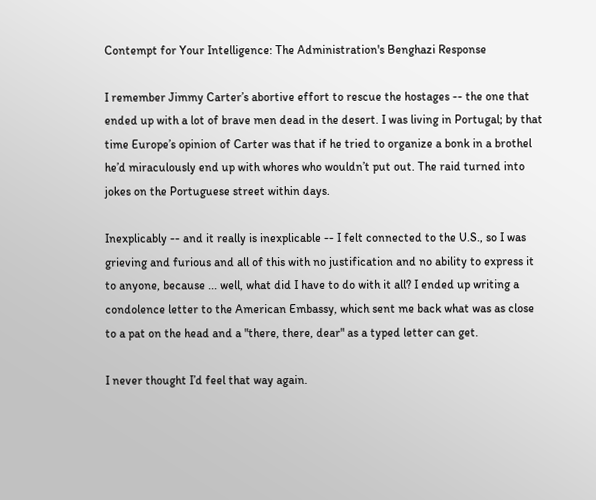Contempt for Your Intelligence: The Administration's Benghazi Response

I remember Jimmy Carter’s abortive effort to rescue the hostages -- the one that ended up with a lot of brave men dead in the desert. I was living in Portugal; by that time Europe’s opinion of Carter was that if he tried to organize a bonk in a brothel he’d miraculously end up with whores who wouldn’t put out. The raid turned into jokes on the Portuguese street within days.

Inexplicably -- and it really is inexplicable -- I felt connected to the U.S., so I was grieving and furious and all of this with no justification and no ability to express it to anyone, because ... well, what did I have to do with it all? I ended up writing a condolence letter to the American Embassy, which sent me back what was as close to a pat on the head and a "there, there, dear" as a typed letter can get.

I never thought I’d feel that way again.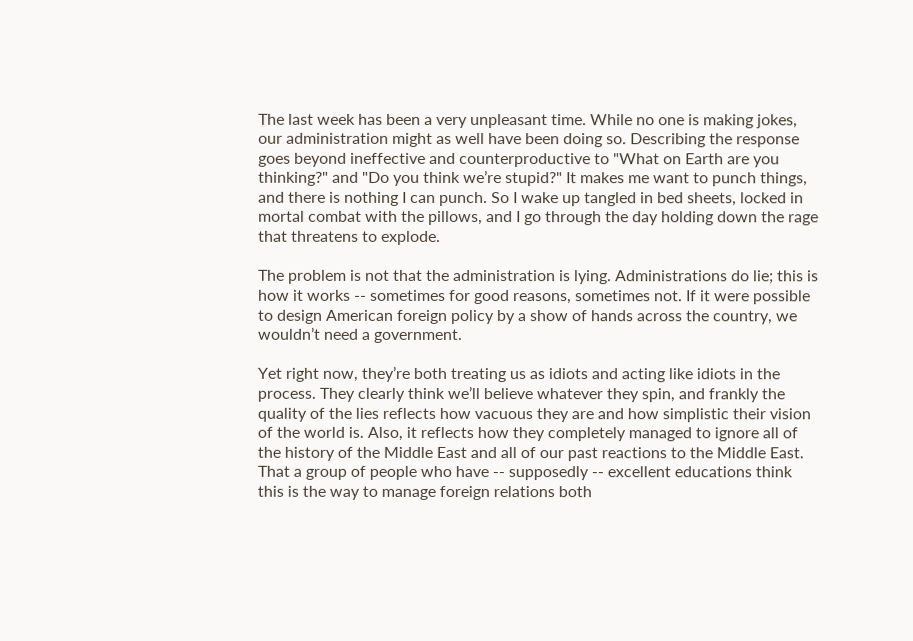The last week has been a very unpleasant time. While no one is making jokes, our administration might as well have been doing so. Describing the response goes beyond ineffective and counterproductive to "What on Earth are you thinking?" and "Do you think we’re stupid?" It makes me want to punch things, and there is nothing I can punch. So I wake up tangled in bed sheets, locked in mortal combat with the pillows, and I go through the day holding down the rage that threatens to explode.

The problem is not that the administration is lying. Administrations do lie; this is how it works -- sometimes for good reasons, sometimes not. If it were possible to design American foreign policy by a show of hands across the country, we wouldn’t need a government.

Yet right now, they’re both treating us as idiots and acting like idiots in the process. They clearly think we’ll believe whatever they spin, and frankly the quality of the lies reflects how vacuous they are and how simplistic their vision of the world is. Also, it reflects how they completely managed to ignore all of the history of the Middle East and all of our past reactions to the Middle East. That a group of people who have -- supposedly -- excellent educations think this is the way to manage foreign relations both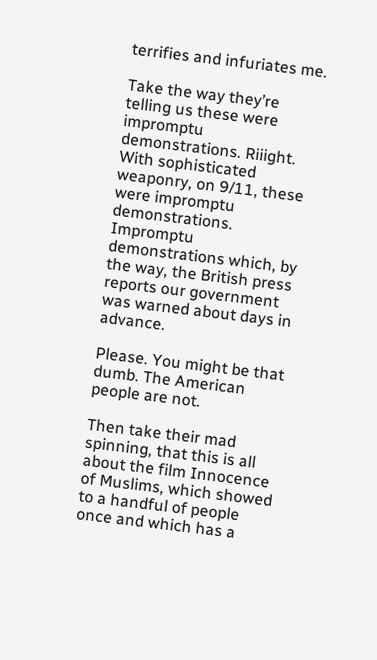terrifies and infuriates me.

Take the way they’re telling us these were impromptu demonstrations. Riiight. With sophisticated weaponry, on 9/11, these were impromptu demonstrations. Impromptu demonstrations which, by the way, the British press reports our government was warned about days in advance.

Please. You might be that dumb. The American people are not.

Then take their mad spinning, that this is all about the film Innocence of Muslims, which showed to a handful of people once and which has a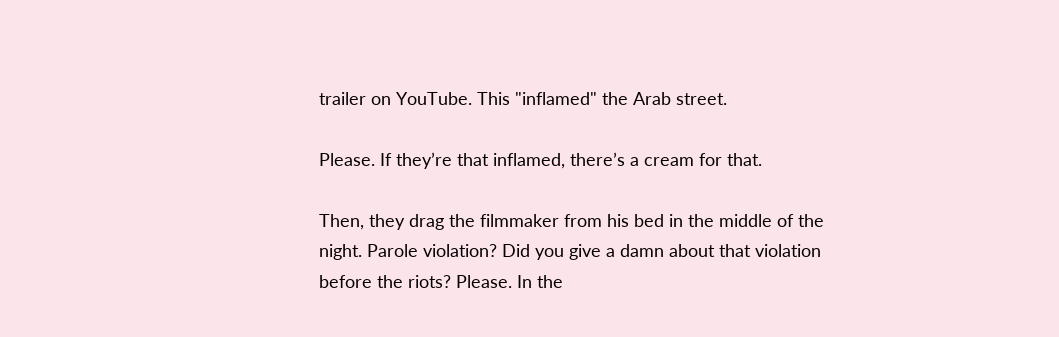trailer on YouTube. This "inflamed" the Arab street.

Please. If they’re that inflamed, there’s a cream for that.

Then, they drag the filmmaker from his bed in the middle of the night. Parole violation? Did you give a damn about that violation before the riots? Please. In the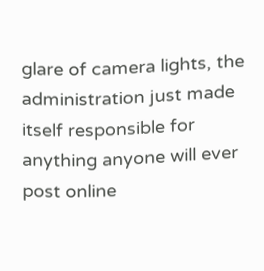glare of camera lights, the administration just made itself responsible for anything anyone will ever post online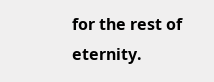for the rest of eternity.